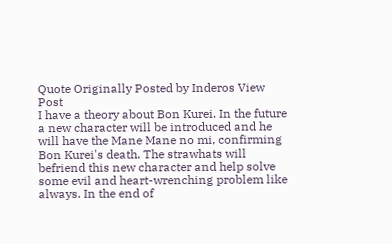Quote Originally Posted by Inderos View Post
I have a theory about Bon Kurei. In the future a new character will be introduced and he will have the Mane Mane no mi, confirming Bon Kurei's death. The strawhats will befriend this new character and help solve some evil and heart-wrenching problem like always. In the end of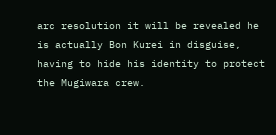arc resolution it will be revealed he is actually Bon Kurei in disguise, having to hide his identity to protect the Mugiwara crew.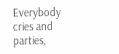Everybody cries and parties,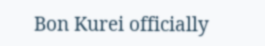Bon Kurei officially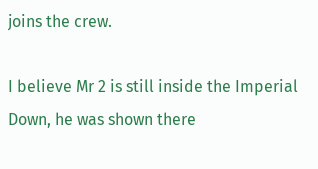joins the crew.

I believe Mr 2 is still inside the Imperial Down, he was shown there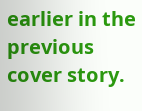earlier in the previous cover story.